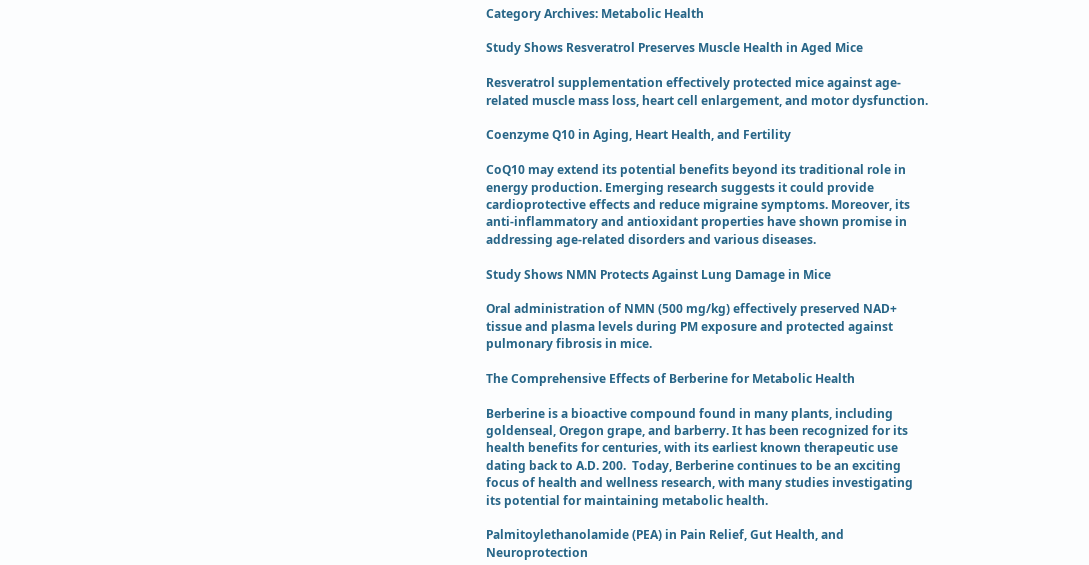Category Archives: Metabolic Health

Study Shows Resveratrol Preserves Muscle Health in Aged Mice

Resveratrol supplementation effectively protected mice against age-related muscle mass loss, heart cell enlargement, and motor dysfunction.

Coenzyme Q10 in Aging, Heart Health, and Fertility

CoQ10 may extend its potential benefits beyond its traditional role in energy production. Emerging research suggests it could provide cardioprotective effects and reduce migraine symptoms. Moreover, its anti-inflammatory and antioxidant properties have shown promise in addressing age-related disorders and various diseases.

Study Shows NMN Protects Against Lung Damage in Mice

Oral administration of NMN (500 mg/kg) effectively preserved NAD+ tissue and plasma levels during PM exposure and protected against pulmonary fibrosis in mice.

The Comprehensive Effects of Berberine for Metabolic Health

Berberine is a bioactive compound found in many plants, including goldenseal, Oregon grape, and barberry. It has been recognized for its health benefits for centuries, with its earliest known therapeutic use dating back to A.D. 200.  Today, Berberine continues to be an exciting focus of health and wellness research, with many studies investigating its potential for maintaining metabolic health.

Palmitoylethanolamide (PEA) in Pain Relief, Gut Health, and Neuroprotection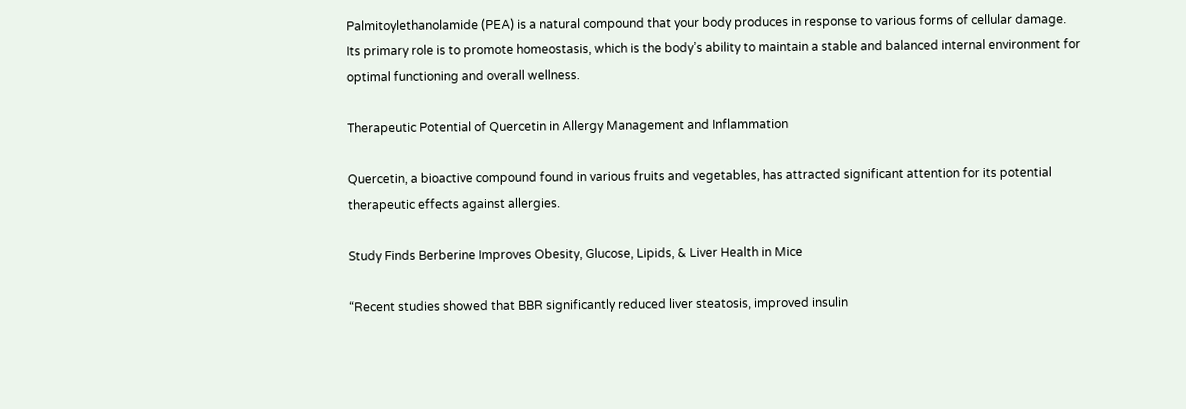Palmitoylethanolamide (PEA) is a natural compound that your body produces in response to various forms of cellular damage. Its primary role is to promote homeostasis, which is the body’s ability to maintain a stable and balanced internal environment for optimal functioning and overall wellness.

Therapeutic Potential of Quercetin in Allergy Management and Inflammation

Quercetin, a bioactive compound found in various fruits and vegetables, has attracted significant attention for its potential therapeutic effects against allergies.

Study Finds Berberine Improves Obesity, Glucose, Lipids, & Liver Health in Mice

“Recent studies showed that BBR significantly reduced liver steatosis, improved insulin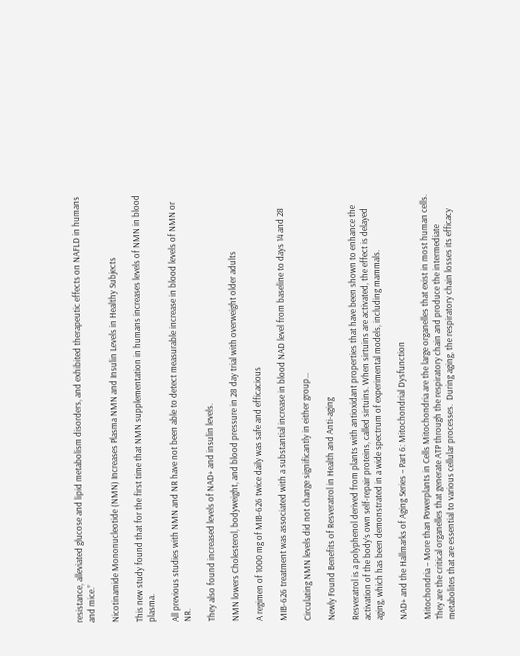resistance, alleviated glucose and lipid metabolism disorders, and exhibited therapeutic effects on NAFLD in humans and mice.”

Nicotinamide Mononucleotide (NMN) Increases Plasma NMN and Insulin Levels in Healthy Subjects

This new study found that for the first time that NMN supplementation in humans increases levels of NMN in blood plasma.

All previous studies with NMN and NR have not been able to detect measurable increase in blood levels of NMN or NR.

They also found increased levels of NAD+ and insulin levels.

NMN lowers Cholesterol, bodyweight, and blood pressure in 28 day trial with overweight older adults

A regimen of 1000 mg of MIB-626 twice daily was safe and efficacious

MIB-626 treatment was associated with a substantial increase in blood NAD level from baseline to days 14 and 28

Circulating NMN levels did not change significantly in either group…

Newly Found Benefits of Resveratrol in Health and Anti-aging

Resveratrol is a polyphenol derived from plants with antioxidant properties that have been shown to enhance the activation of the body’s own self-repair proteins, called sirtuins. When sirtuins are activated, the effect is delayed aging, which has been demonstrated in a wide spectrum of experimental models, including mammals.

NAD+ and the Hallmarks of Aging Series – Part 6: Mitochondrial Dysfunction

Mitochondria – More than Powerplants in Cells Mitochondria are the large organelles that exist in most human cells. They are the critical organelles that generate ATP through the respiratory chain and produce the intermediate metabolites that are essential to various cellular processes.  During aging, the respiratory chain losses its efficacy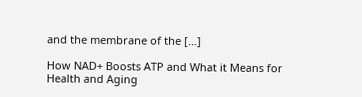and the membrane of the […]

How NAD+ Boosts ATP and What it Means for Health and Aging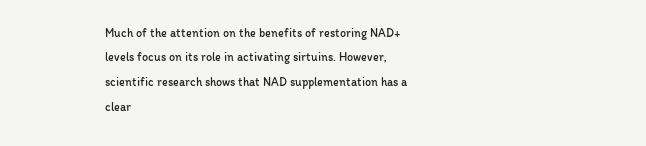Much of the attention on the benefits of restoring NAD+ levels focus on its role in activating sirtuins. However, scientific research shows that NAD supplementation has a clear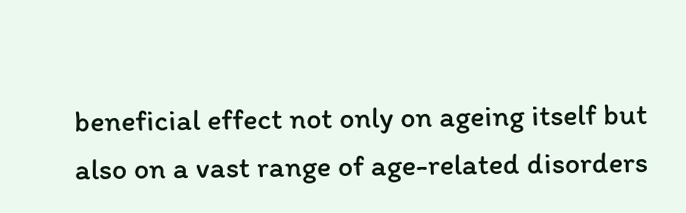beneficial effect not only on ageing itself but also on a vast range of age-related disorders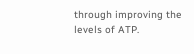through improving the levels of ATP.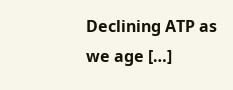Declining ATP as we age […]